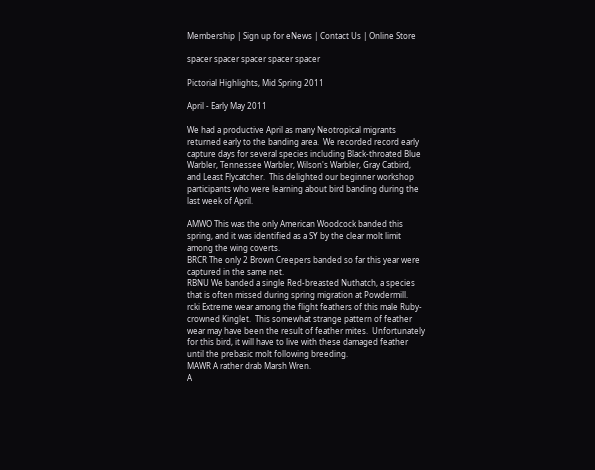Membership | Sign up for eNews | Contact Us | Online Store

spacer spacer spacer spacer spacer

Pictorial Highlights, Mid Spring 2011

April - Early May 2011

We had a productive April as many Neotropical migrants returned early to the banding area.  We recorded record early capture days for several species including Black-throated Blue Warbler, Tennessee Warbler, Wilson's Warbler, Gray Catbird, and Least Flycatcher.  This delighted our beginner workshop participants who were learning about bird banding during the last week of April.

AMWO This was the only American Woodcock banded this spring, and it was identified as a SY by the clear molt limit among the wing coverts.
BRCR The only 2 Brown Creepers banded so far this year were captured in the same net.
RBNU We banded a single Red-breasted Nuthatch, a species that is often missed during spring migration at Powdermill.
rcki Extreme wear among the flight feathers of this male Ruby-crowned Kinglet.  This somewhat strange pattern of feather wear may have been the result of feather mites.  Unfortunately for this bird, it will have to live with these damaged feather until the prebasic molt following breeding.
MAWR A rather drab Marsh Wren.
A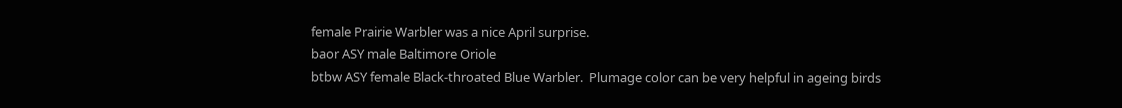female Prairie Warbler was a nice April surprise.
baor ASY male Baltimore Oriole
btbw ASY female Black-throated Blue Warbler.  Plumage color can be very helpful in ageing birds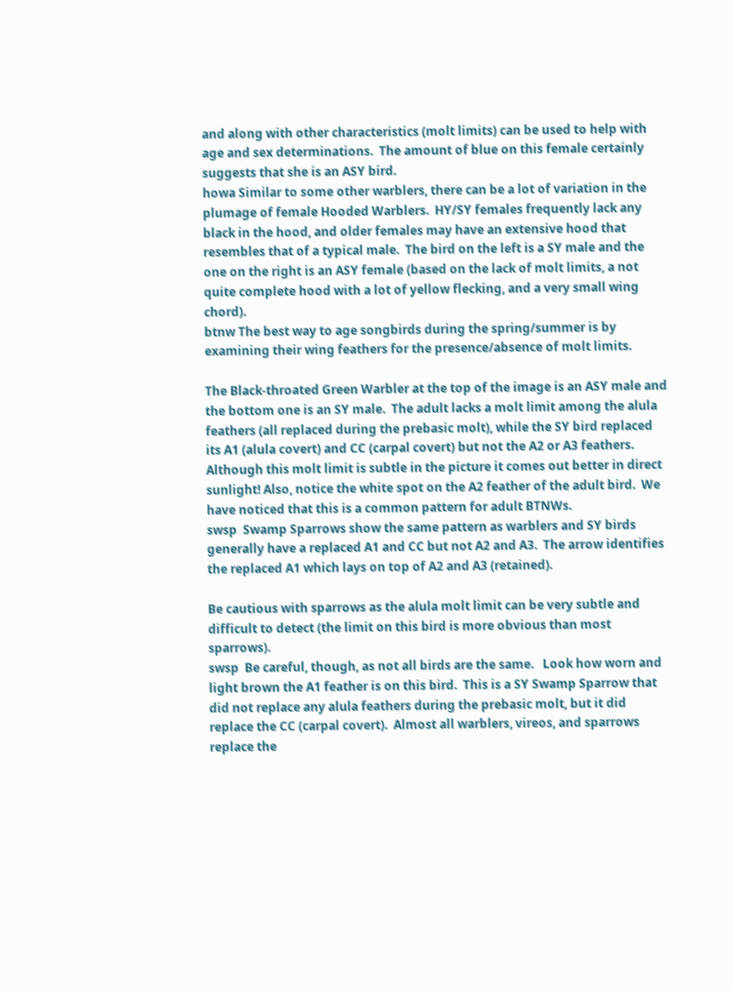and along with other characteristics (molt limits) can be used to help with age and sex determinations.  The amount of blue on this female certainly suggests that she is an ASY bird.
howa Similar to some other warblers, there can be a lot of variation in the plumage of female Hooded Warblers.  HY/SY females frequently lack any black in the hood, and older females may have an extensive hood that resembles that of a typical male.  The bird on the left is a SY male and the one on the right is an ASY female (based on the lack of molt limits, a not quite complete hood with a lot of yellow flecking, and a very small wing chord).
btnw The best way to age songbirds during the spring/summer is by examining their wing feathers for the presence/absence of molt limits.

The Black-throated Green Warbler at the top of the image is an ASY male and the bottom one is an SY male.  The adult lacks a molt limit among the alula feathers (all replaced during the prebasic molt), while the SY bird replaced its A1 (alula covert) and CC (carpal covert) but not the A2 or A3 feathers.  Although this molt limit is subtle in the picture it comes out better in direct sunlight! Also, notice the white spot on the A2 feather of the adult bird.  We have noticed that this is a common pattern for adult BTNWs.
swsp  Swamp Sparrows show the same pattern as warblers and SY birds generally have a replaced A1 and CC but not A2 and A3.  The arrow identifies the replaced A1 which lays on top of A2 and A3 (retained).

Be cautious with sparrows as the alula molt limit can be very subtle and difficult to detect (the limit on this bird is more obvious than most sparrows).
swsp  Be careful, though, as not all birds are the same.   Look how worn and light brown the A1 feather is on this bird.  This is a SY Swamp Sparrow that did not replace any alula feathers during the prebasic molt, but it did replace the CC (carpal covert).  Almost all warblers, vireos, and sparrows replace the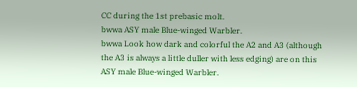CC during the 1st prebasic molt.
bwwa ASY male Blue-winged Warbler.
bwwa Look how dark and colorful the A2 and A3 (although the A3 is always a little duller with less edging) are on this ASY male Blue-winged Warbler.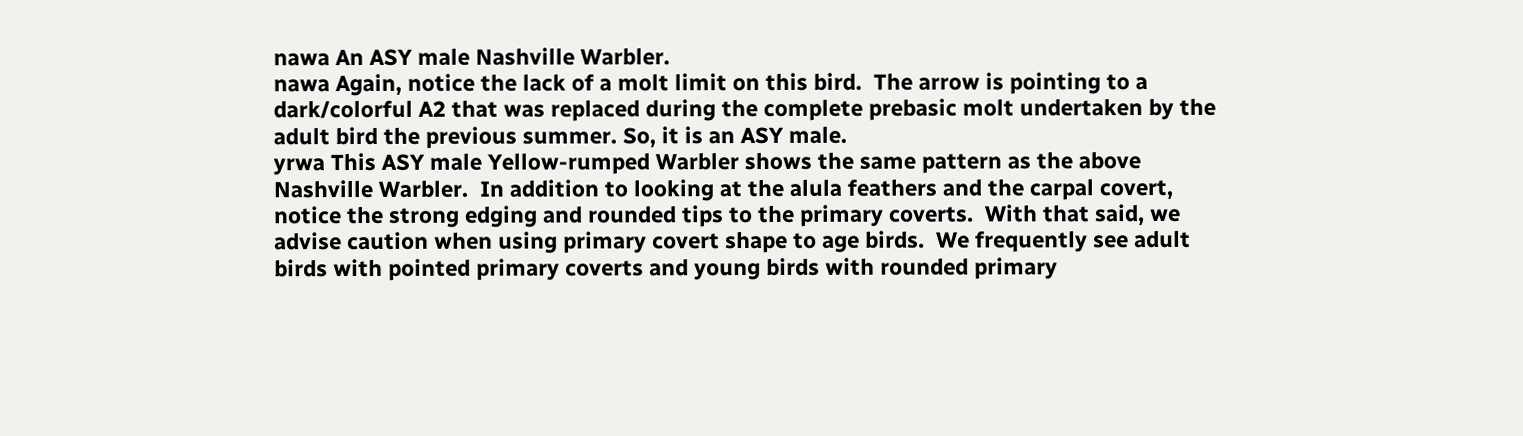nawa An ASY male Nashville Warbler.
nawa Again, notice the lack of a molt limit on this bird.  The arrow is pointing to a dark/colorful A2 that was replaced during the complete prebasic molt undertaken by the adult bird the previous summer. So, it is an ASY male.
yrwa This ASY male Yellow-rumped Warbler shows the same pattern as the above Nashville Warbler.  In addition to looking at the alula feathers and the carpal covert, notice the strong edging and rounded tips to the primary coverts.  With that said, we advise caution when using primary covert shape to age birds.  We frequently see adult birds with pointed primary coverts and young birds with rounded primary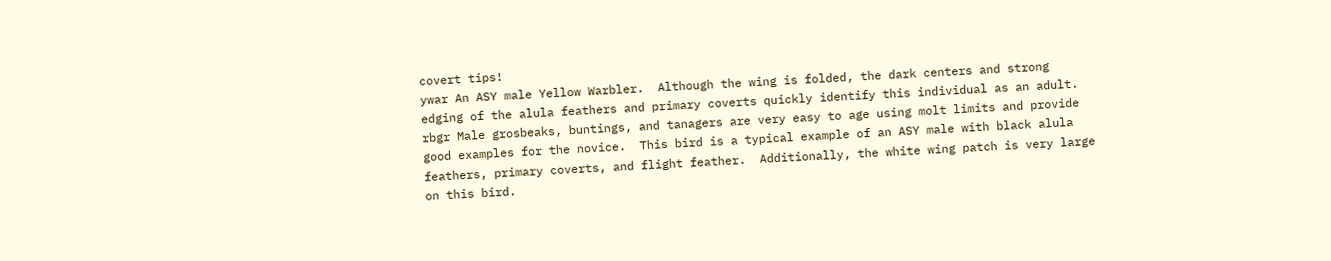covert tips!
ywar An ASY male Yellow Warbler.  Although the wing is folded, the dark centers and strong edging of the alula feathers and primary coverts quickly identify this individual as an adult.
rbgr Male grosbeaks, buntings, and tanagers are very easy to age using molt limits and provide good examples for the novice.  This bird is a typical example of an ASY male with black alula feathers, primary coverts, and flight feather.  Additionally, the white wing patch is very large on this bird.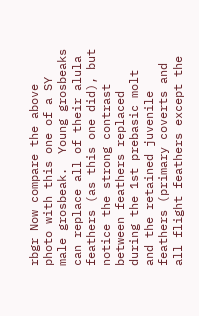rbgr Now compare the above photo with this one of a SY male grosbeak.  Young grosbeaks can replace all of their alula feathers (as this one did), but notice the strong contrast between feathers replaced during the 1st prebasic molt and the retained juvenile feathers (primary coverts and all flight feathers except the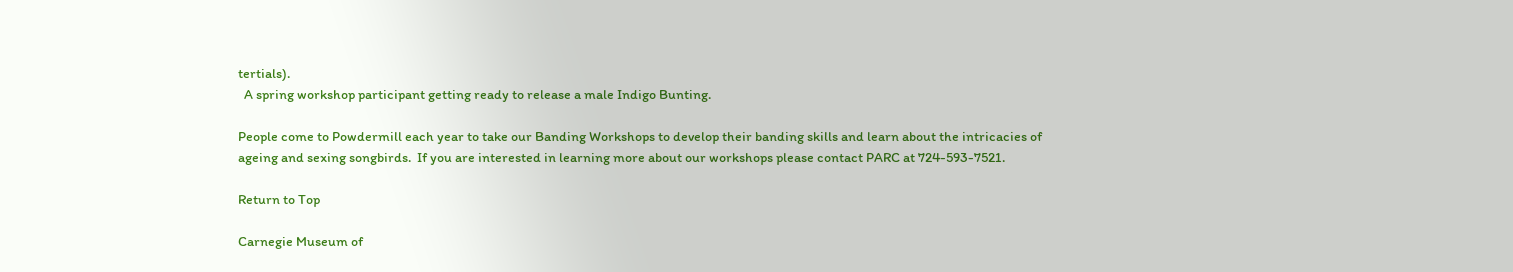tertials).
  A spring workshop participant getting ready to release a male Indigo Bunting.

People come to Powdermill each year to take our Banding Workshops to develop their banding skills and learn about the intricacies of ageing and sexing songbirds.  If you are interested in learning more about our workshops please contact PARC at 724-593-7521.

Return to Top

Carnegie Museum of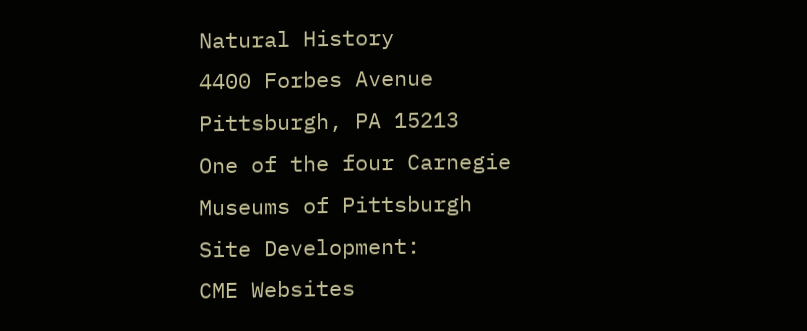Natural History
4400 Forbes Avenue
Pittsburgh, PA 15213
One of the four Carnegie Museums of Pittsburgh
Site Development:
CME Websites